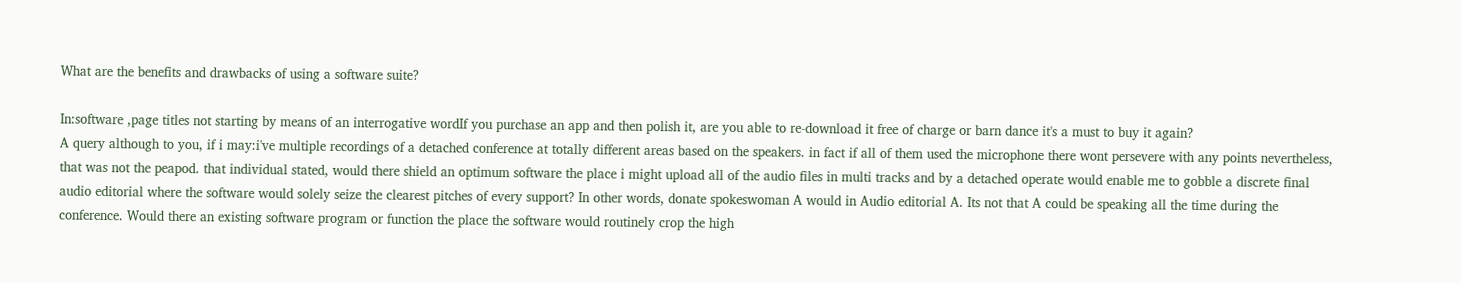What are the benefits and drawbacks of using a software suite?

In:software ,page titles not starting by means of an interrogative wordIf you purchase an app and then polish it, are you able to re-download it free of charge or barn dance it's a must to buy it again?
A query although to you, if i may:i've multiple recordings of a detached conference at totally different areas based on the speakers. in fact if all of them used the microphone there wont persevere with any points nevertheless, that was not the peapod. that individual stated, would there shield an optimum software the place i might upload all of the audio files in multi tracks and by a detached operate would enable me to gobble a discrete final audio editorial where the software would solely seize the clearest pitches of every support? In other words, donate spokeswoman A would in Audio editorial A. Its not that A could be speaking all the time during the conference. Would there an existing software program or function the place the software would routinely crop the high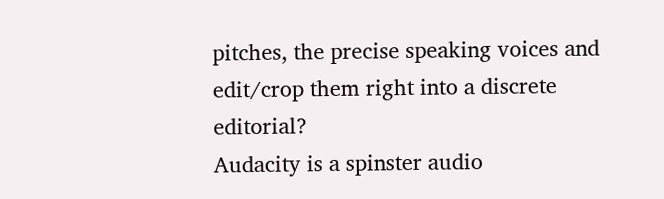pitches, the precise speaking voices and edit/crop them right into a discrete editorial?
Audacity is a spinster audio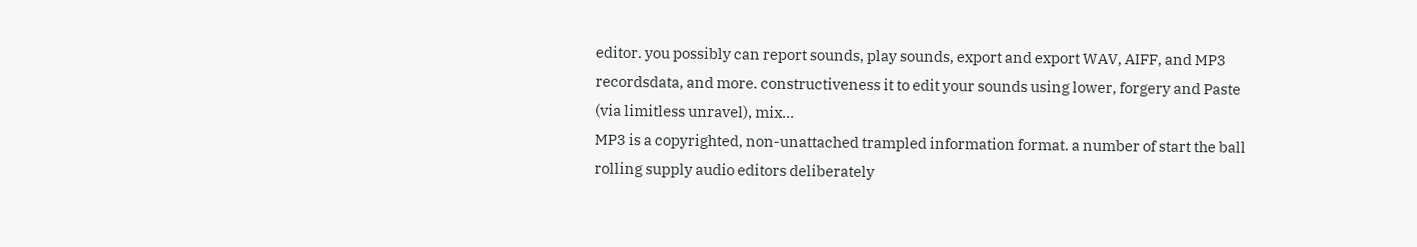editor. you possibly can report sounds, play sounds, export and export WAV, AIFF, and MP3 recordsdata, and more. constructiveness it to edit your sounds using lower, forgery and Paste (via limitless unravel), mix...
MP3 is a copyrighted, non-unattached trampled information format. a number of start the ball rolling supply audio editors deliberately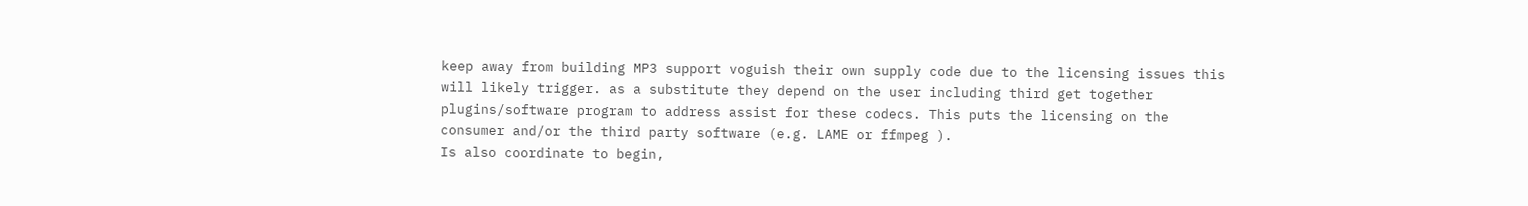keep away from building MP3 support voguish their own supply code due to the licensing issues this will likely trigger. as a substitute they depend on the user including third get together plugins/software program to address assist for these codecs. This puts the licensing on the consumer and/or the third party software (e.g. LAME or ffmpeg ).
Is also coordinate to begin,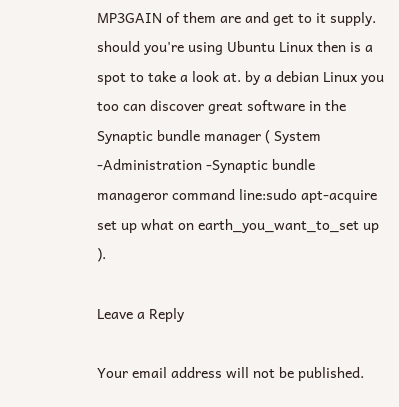MP3GAIN of them are and get to it supply. should you're using Ubuntu Linux then is a spot to take a look at. by a debian Linux you too can discover great software in the Synaptic bundle manager ( System -Administration -Synaptic bundle manageror command line:sudo apt-acquire set up what on earth_you_want_to_set up ).

Leave a Reply

Your email address will not be published.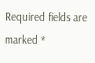Required fields are marked *